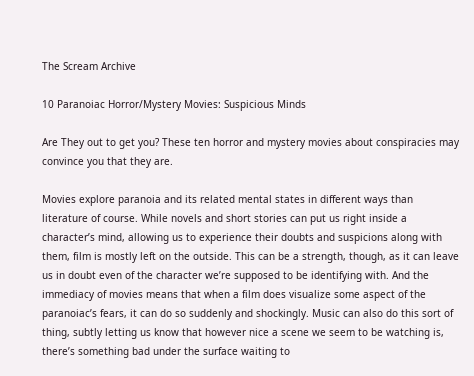The Scream Archive

10 Paranoiac Horror/Mystery Movies: Suspicious Minds

Are They out to get you? These ten horror and mystery movies about conspiracies may convince you that they are.

Movies explore paranoia and its related mental states in different ways than literature of course. While novels and short stories can put us right inside a character’s mind, allowing us to experience their doubts and suspicions along with them, film is mostly left on the outside. This can be a strength, though, as it can leave us in doubt even of the character we’re supposed to be identifying with. And the immediacy of movies means that when a film does visualize some aspect of the paranoiac’s fears, it can do so suddenly and shockingly. Music can also do this sort of thing, subtly letting us know that however nice a scene we seem to be watching is, there’s something bad under the surface waiting to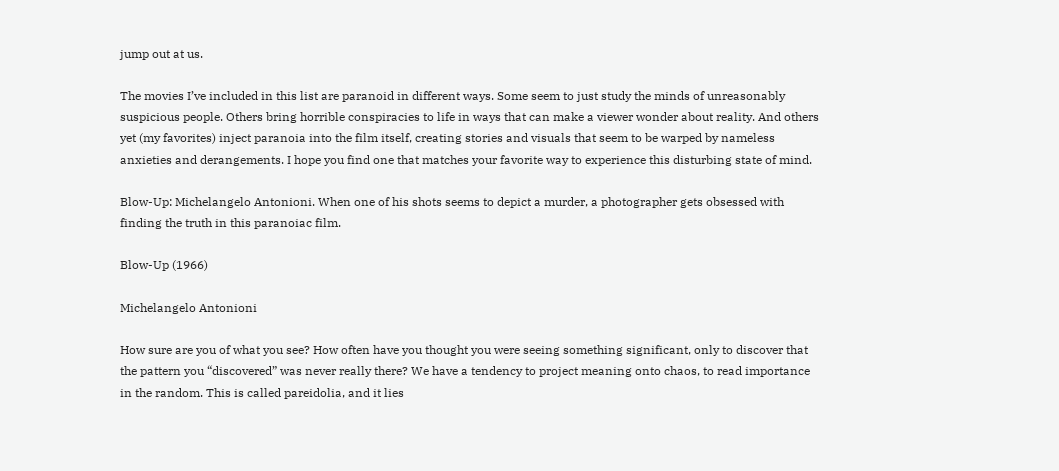jump out at us.

The movies I’ve included in this list are paranoid in different ways. Some seem to just study the minds of unreasonably suspicious people. Others bring horrible conspiracies to life in ways that can make a viewer wonder about reality. And others yet (my favorites) inject paranoia into the film itself, creating stories and visuals that seem to be warped by nameless anxieties and derangements. I hope you find one that matches your favorite way to experience this disturbing state of mind.

Blow-Up: Michelangelo Antonioni. When one of his shots seems to depict a murder, a photographer gets obsessed with finding the truth in this paranoiac film.

Blow-Up (1966)

Michelangelo Antonioni

How sure are you of what you see? How often have you thought you were seeing something significant, only to discover that the pattern you “discovered” was never really there? We have a tendency to project meaning onto chaos, to read importance in the random. This is called pareidolia, and it lies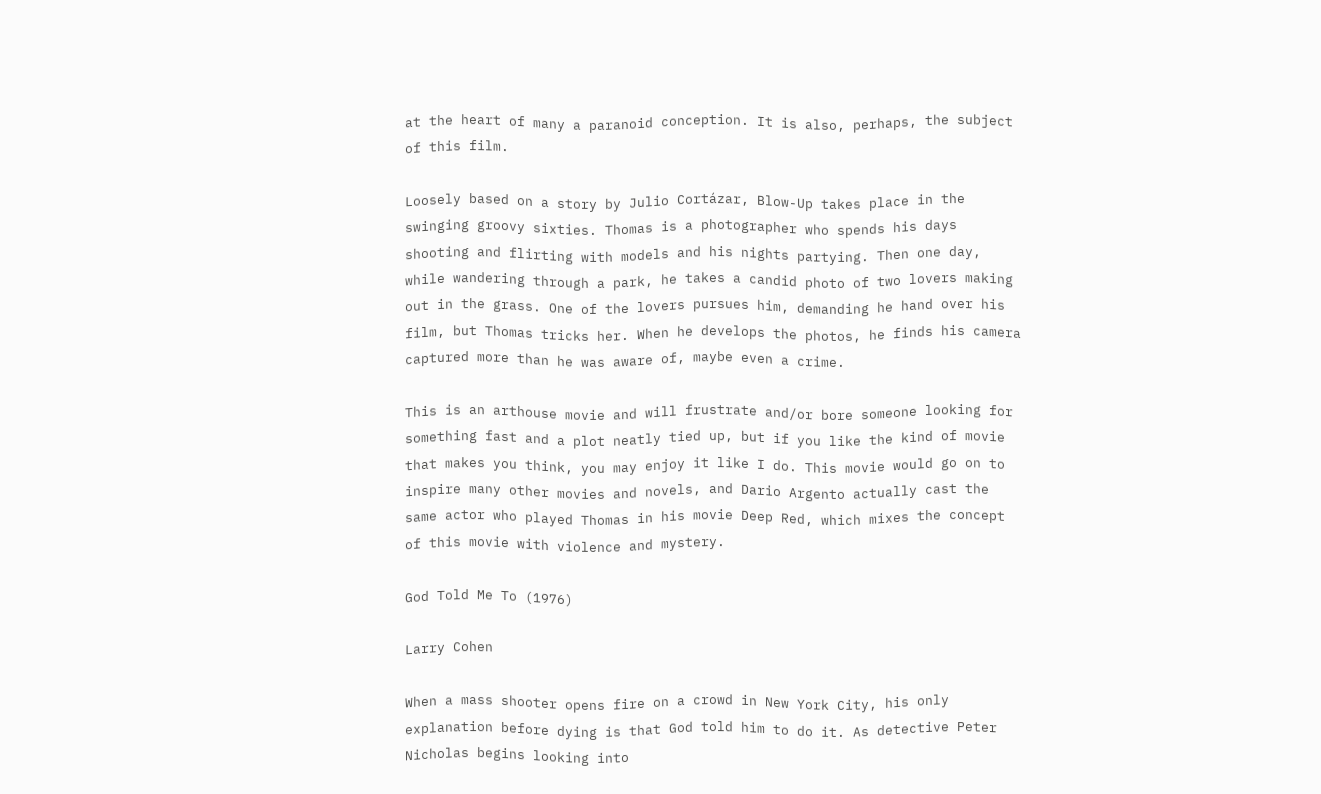at the heart of many a paranoid conception. It is also, perhaps, the subject of this film.

Loosely based on a story by Julio Cortázar, Blow-Up takes place in the swinging groovy sixties. Thomas is a photographer who spends his days shooting and flirting with models and his nights partying. Then one day, while wandering through a park, he takes a candid photo of two lovers making out in the grass. One of the lovers pursues him, demanding he hand over his film, but Thomas tricks her. When he develops the photos, he finds his camera captured more than he was aware of, maybe even a crime.

This is an arthouse movie and will frustrate and/or bore someone looking for something fast and a plot neatly tied up, but if you like the kind of movie that makes you think, you may enjoy it like I do. This movie would go on to inspire many other movies and novels, and Dario Argento actually cast the same actor who played Thomas in his movie Deep Red, which mixes the concept of this movie with violence and mystery.

God Told Me To (1976)

Larry Cohen

When a mass shooter opens fire on a crowd in New York City, his only explanation before dying is that God told him to do it. As detective Peter Nicholas begins looking into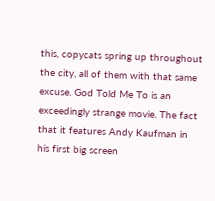this, copycats spring up throughout the city, all of them with that same excuse. God Told Me To is an exceedingly strange movie. The fact that it features Andy Kaufman in his first big screen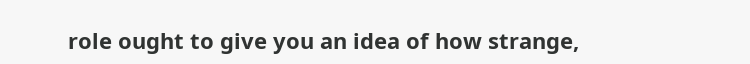role ought to give you an idea of how strange,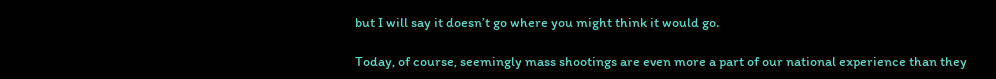but I will say it doesn’t go where you might think it would go.

Today, of course, seemingly mass shootings are even more a part of our national experience than they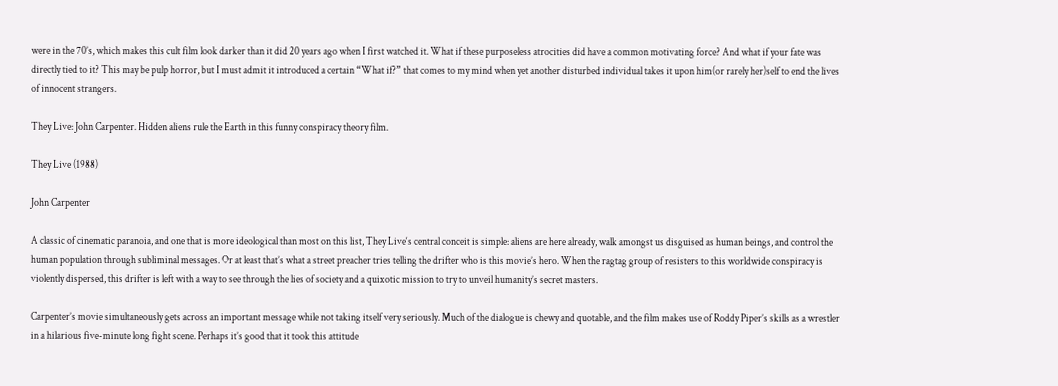were in the 70’s, which makes this cult film look darker than it did 20 years ago when I first watched it. What if these purposeless atrocities did have a common motivating force? And what if your fate was directly tied to it? This may be pulp horror, but I must admit it introduced a certain “What if?” that comes to my mind when yet another disturbed individual takes it upon him(or rarely her)self to end the lives of innocent strangers.

They Live: John Carpenter. Hidden aliens rule the Earth in this funny conspiracy theory film.

They Live (1988)

John Carpenter

A classic of cinematic paranoia, and one that is more ideological than most on this list, They Live‘s central conceit is simple: aliens are here already, walk amongst us disguised as human beings, and control the human population through subliminal messages. Or at least that’s what a street preacher tries telling the drifter who is this movie’s hero. When the ragtag group of resisters to this worldwide conspiracy is violently dispersed, this drifter is left with a way to see through the lies of society and a quixotic mission to try to unveil humanity’s secret masters.

Carpenter’s movie simultaneously gets across an important message while not taking itself very seriously. Much of the dialogue is chewy and quotable, and the film makes use of Roddy Piper’s skills as a wrestler in a hilarious five-minute long fight scene. Perhaps it’s good that it took this attitude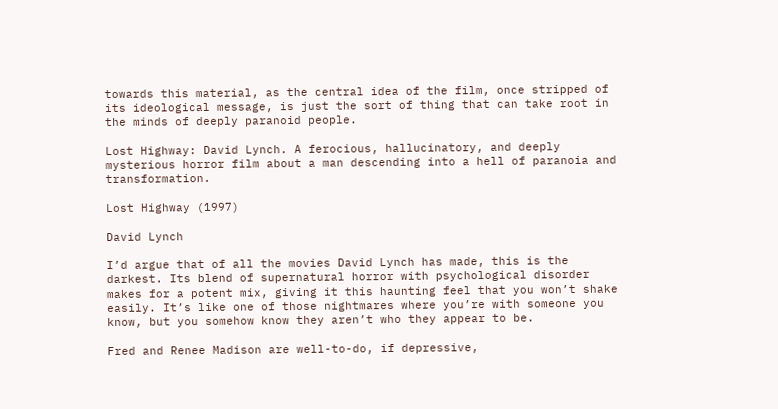towards this material, as the central idea of the film, once stripped of its ideological message, is just the sort of thing that can take root in the minds of deeply paranoid people.

Lost Highway: David Lynch. A ferocious, hallucinatory, and deeply mysterious horror film about a man descending into a hell of paranoia and transformation.

Lost Highway (1997)

David Lynch

I’d argue that of all the movies David Lynch has made, this is the darkest. Its blend of supernatural horror with psychological disorder makes for a potent mix, giving it this haunting feel that you won’t shake easily. It’s like one of those nightmares where you’re with someone you know, but you somehow know they aren’t who they appear to be.

Fred and Renee Madison are well-to-do, if depressive,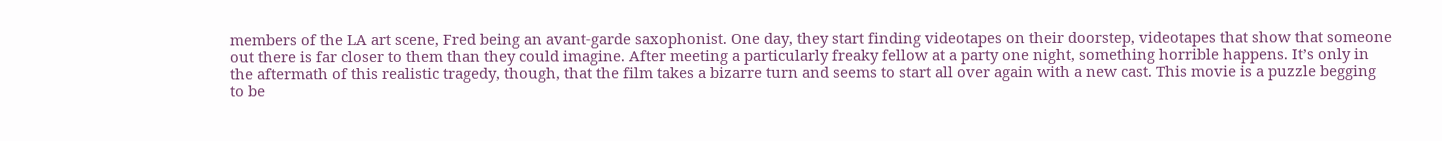members of the LA art scene, Fred being an avant-garde saxophonist. One day, they start finding videotapes on their doorstep, videotapes that show that someone out there is far closer to them than they could imagine. After meeting a particularly freaky fellow at a party one night, something horrible happens. It’s only in the aftermath of this realistic tragedy, though, that the film takes a bizarre turn and seems to start all over again with a new cast. This movie is a puzzle begging to be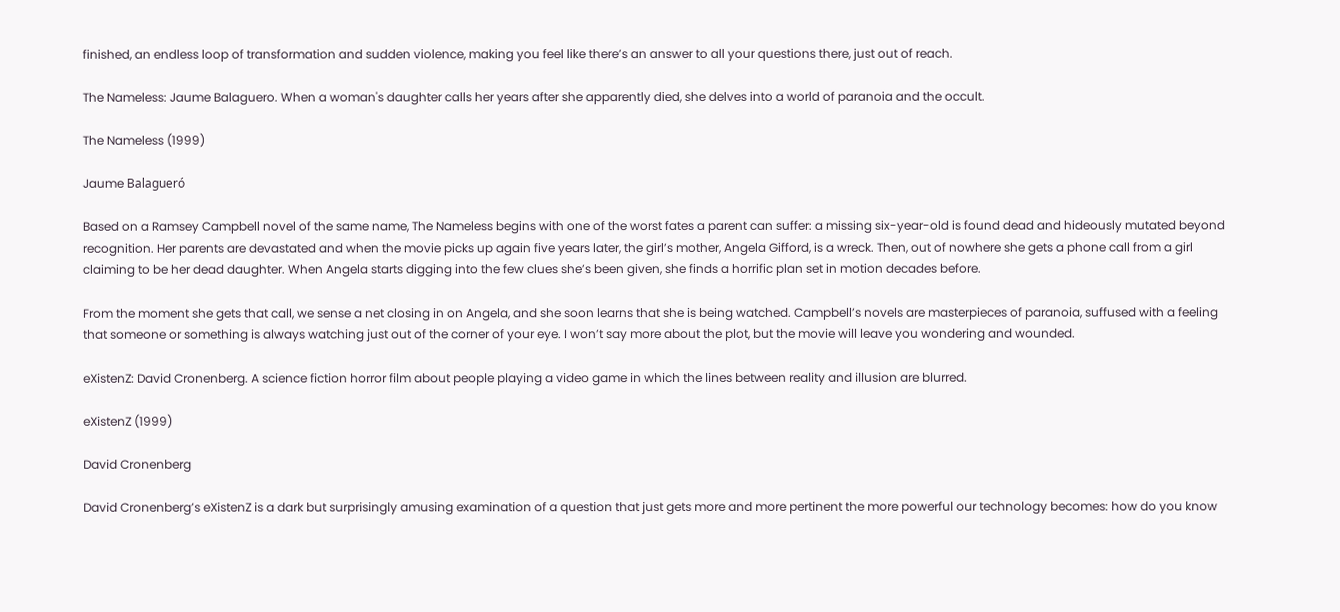finished, an endless loop of transformation and sudden violence, making you feel like there’s an answer to all your questions there, just out of reach.

The Nameless: Jaume Balaguero. When a woman's daughter calls her years after she apparently died, she delves into a world of paranoia and the occult.

The Nameless (1999)

Jaume Balagueró

Based on a Ramsey Campbell novel of the same name, The Nameless begins with one of the worst fates a parent can suffer: a missing six-year-old is found dead and hideously mutated beyond recognition. Her parents are devastated and when the movie picks up again five years later, the girl’s mother, Angela Gifford, is a wreck. Then, out of nowhere she gets a phone call from a girl claiming to be her dead daughter. When Angela starts digging into the few clues she’s been given, she finds a horrific plan set in motion decades before.

From the moment she gets that call, we sense a net closing in on Angela, and she soon learns that she is being watched. Campbell’s novels are masterpieces of paranoia, suffused with a feeling that someone or something is always watching just out of the corner of your eye. I won’t say more about the plot, but the movie will leave you wondering and wounded.

eXistenZ: David Cronenberg. A science fiction horror film about people playing a video game in which the lines between reality and illusion are blurred.

eXistenZ (1999)

David Cronenberg

David Cronenberg’s eXistenZ is a dark but surprisingly amusing examination of a question that just gets more and more pertinent the more powerful our technology becomes: how do you know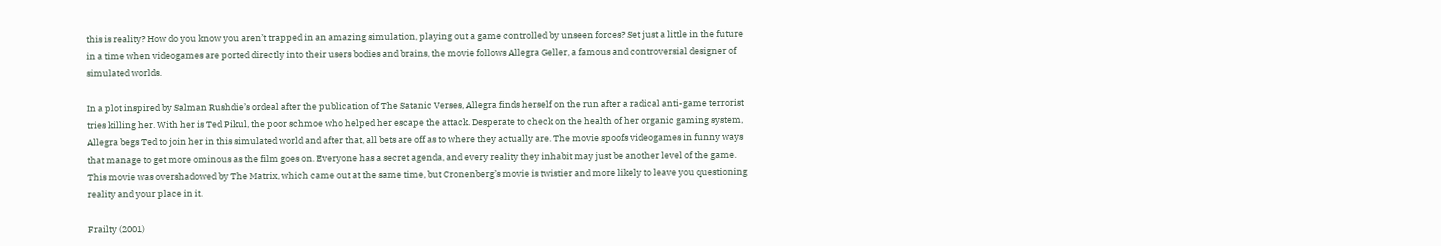this is reality? How do you know you aren’t trapped in an amazing simulation, playing out a game controlled by unseen forces? Set just a little in the future in a time when videogames are ported directly into their users bodies and brains, the movie follows Allegra Geller, a famous and controversial designer of simulated worlds.

In a plot inspired by Salman Rushdie’s ordeal after the publication of The Satanic Verses, Allegra finds herself on the run after a radical anti-game terrorist tries killing her. With her is Ted Pikul, the poor schmoe who helped her escape the attack. Desperate to check on the health of her organic gaming system, Allegra begs Ted to join her in this simulated world and after that, all bets are off as to where they actually are. The movie spoofs videogames in funny ways that manage to get more ominous as the film goes on. Everyone has a secret agenda, and every reality they inhabit may just be another level of the game. This movie was overshadowed by The Matrix, which came out at the same time, but Cronenberg’s movie is twistier and more likely to leave you questioning reality and your place in it.

Frailty (2001)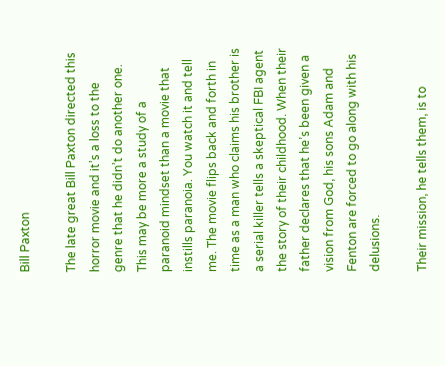Bill Paxton

The late great Bill Paxton directed this horror movie and it’s a loss to the genre that he didn’t do another one. This may be more a study of a paranoid mindset than a movie that instills paranoia. You watch it and tell me. The movie flips back and forth in time as a man who claims his brother is a serial killer tells a skeptical FBI agent the story of their childhood. When their father declares that he’s been given a vision from God, his sons Adam and Fenton are forced to go along with his delusions.

Their mission, he tells them, is to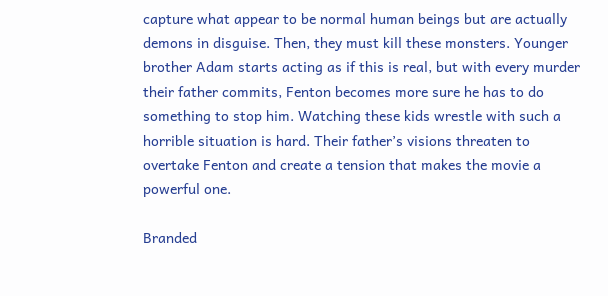capture what appear to be normal human beings but are actually demons in disguise. Then, they must kill these monsters. Younger brother Adam starts acting as if this is real, but with every murder their father commits, Fenton becomes more sure he has to do something to stop him. Watching these kids wrestle with such a horrible situation is hard. Their father’s visions threaten to overtake Fenton and create a tension that makes the movie a powerful one.

Branded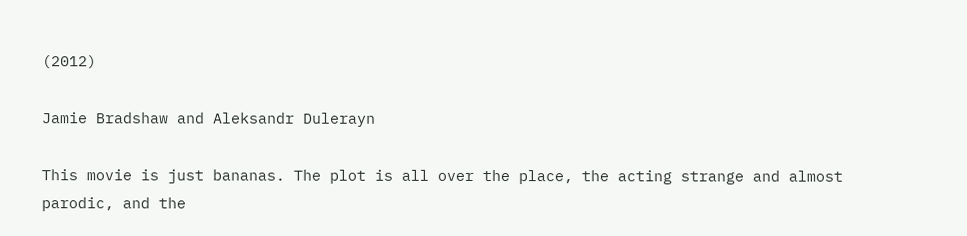(2012)

Jamie Bradshaw and Aleksandr Dulerayn

This movie is just bananas. The plot is all over the place, the acting strange and almost parodic, and the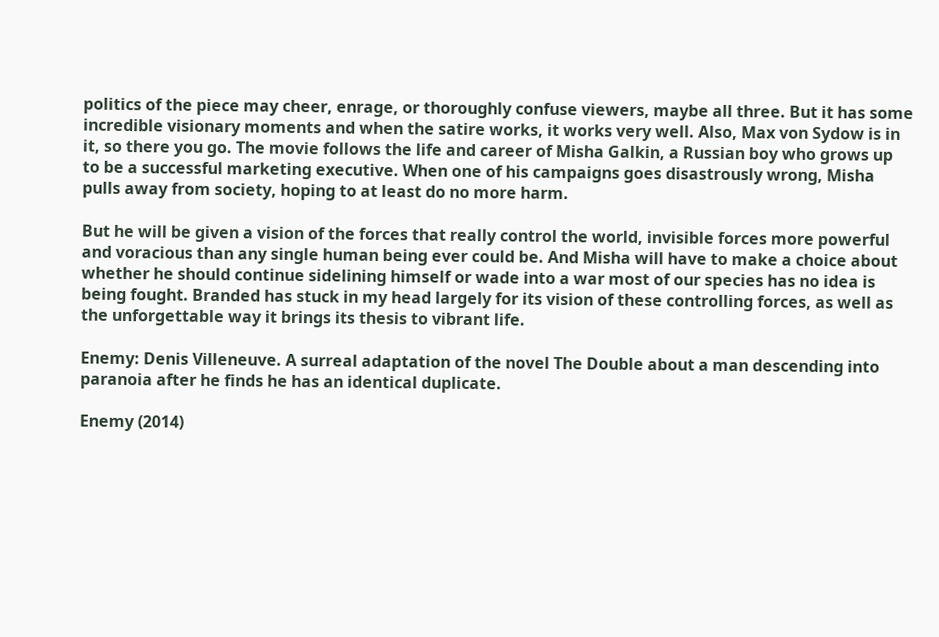politics of the piece may cheer, enrage, or thoroughly confuse viewers, maybe all three. But it has some incredible visionary moments and when the satire works, it works very well. Also, Max von Sydow is in it, so there you go. The movie follows the life and career of Misha Galkin, a Russian boy who grows up to be a successful marketing executive. When one of his campaigns goes disastrously wrong, Misha pulls away from society, hoping to at least do no more harm.

But he will be given a vision of the forces that really control the world, invisible forces more powerful and voracious than any single human being ever could be. And Misha will have to make a choice about whether he should continue sidelining himself or wade into a war most of our species has no idea is being fought. Branded has stuck in my head largely for its vision of these controlling forces, as well as the unforgettable way it brings its thesis to vibrant life.

Enemy: Denis Villeneuve. A surreal adaptation of the novel The Double about a man descending into paranoia after he finds he has an identical duplicate.

Enemy (2014)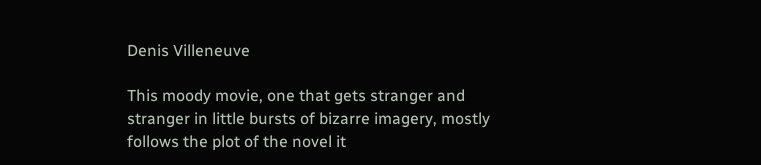Denis Villeneuve

This moody movie, one that gets stranger and stranger in little bursts of bizarre imagery, mostly follows the plot of the novel it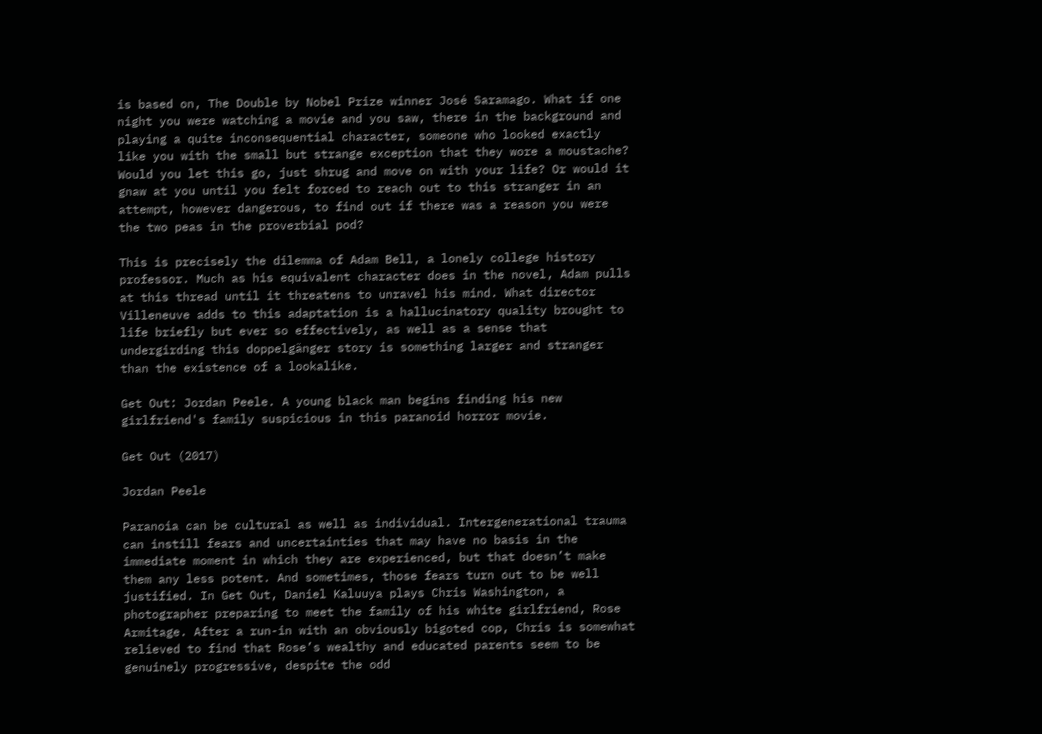is based on, The Double by Nobel Prize winner José Saramago. What if one night you were watching a movie and you saw, there in the background and playing a quite inconsequential character, someone who looked exactly like you with the small but strange exception that they wore a moustache? Would you let this go, just shrug and move on with your life? Or would it gnaw at you until you felt forced to reach out to this stranger in an attempt, however dangerous, to find out if there was a reason you were the two peas in the proverbial pod?

This is precisely the dilemma of Adam Bell, a lonely college history professor. Much as his equivalent character does in the novel, Adam pulls at this thread until it threatens to unravel his mind. What director Villeneuve adds to this adaptation is a hallucinatory quality brought to life briefly but ever so effectively, as well as a sense that undergirding this doppelgänger story is something larger and stranger than the existence of a lookalike.

Get Out: Jordan Peele. A young black man begins finding his new girlfriend's family suspicious in this paranoid horror movie.

Get Out (2017)

Jordan Peele

Paranoia can be cultural as well as individual. Intergenerational trauma can instill fears and uncertainties that may have no basis in the immediate moment in which they are experienced, but that doesn’t make them any less potent. And sometimes, those fears turn out to be well justified. In Get Out, Daniel Kaluuya plays Chris Washington, a photographer preparing to meet the family of his white girlfriend, Rose Armitage. After a run-in with an obviously bigoted cop, Chris is somewhat relieved to find that Rose’s wealthy and educated parents seem to be genuinely progressive, despite the odd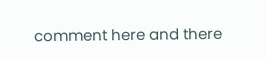comment here and there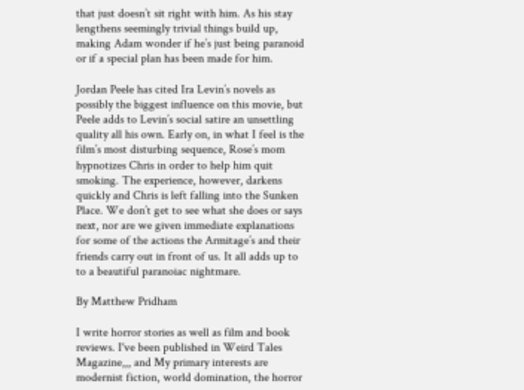that just doesn’t sit right with him. As his stay lengthens seemingly trivial things build up, making Adam wonder if he’s just being paranoid or if a special plan has been made for him.

Jordan Peele has cited Ira Levin’s novels as possibly the biggest influence on this movie, but Peele adds to Levin’s social satire an unsettling quality all his own. Early on, in what I feel is the film’s most disturbing sequence, Rose’s mom hypnotizes Chris in order to help him quit smoking. The experience, however, darkens quickly and Chris is left falling into the Sunken Place. We don’t get to see what she does or says next, nor are we given immediate explanations for some of the actions the Armitage’s and their friends carry out in front of us. It all adds up to to a beautiful paranoiac nightmare.

By Matthew Pridham

I write horror stories as well as film and book reviews. I've been published in Weird Tales Magazine,,, and My primary interests are modernist fiction, world domination, the horror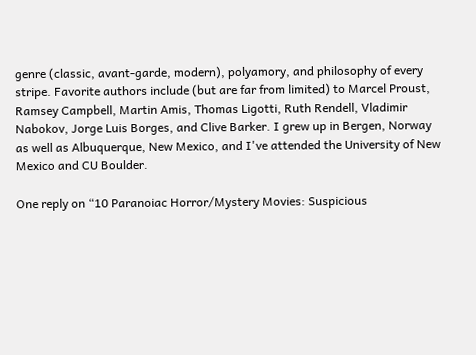genre (classic, avant-garde, modern), polyamory, and philosophy of every stripe. Favorite authors include (but are far from limited) to Marcel Proust, Ramsey Campbell, Martin Amis, Thomas Ligotti, Ruth Rendell, Vladimir Nabokov, Jorge Luis Borges, and Clive Barker. I grew up in Bergen, Norway as well as Albuquerque, New Mexico, and I've attended the University of New Mexico and CU Boulder.

One reply on “10 Paranoiac Horror/Mystery Movies: Suspicious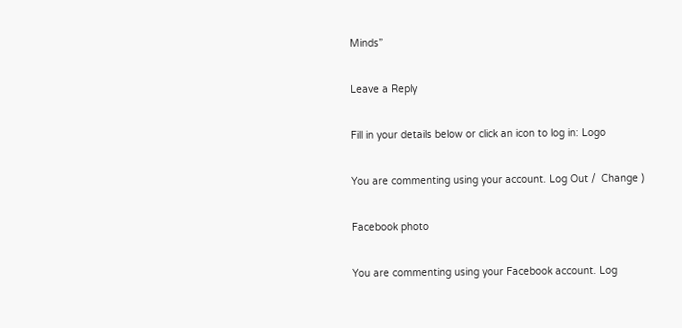Minds”

Leave a Reply

Fill in your details below or click an icon to log in: Logo

You are commenting using your account. Log Out /  Change )

Facebook photo

You are commenting using your Facebook account. Log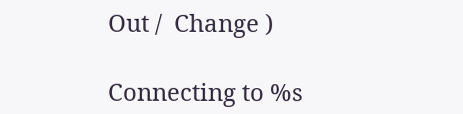Out /  Change )

Connecting to %s